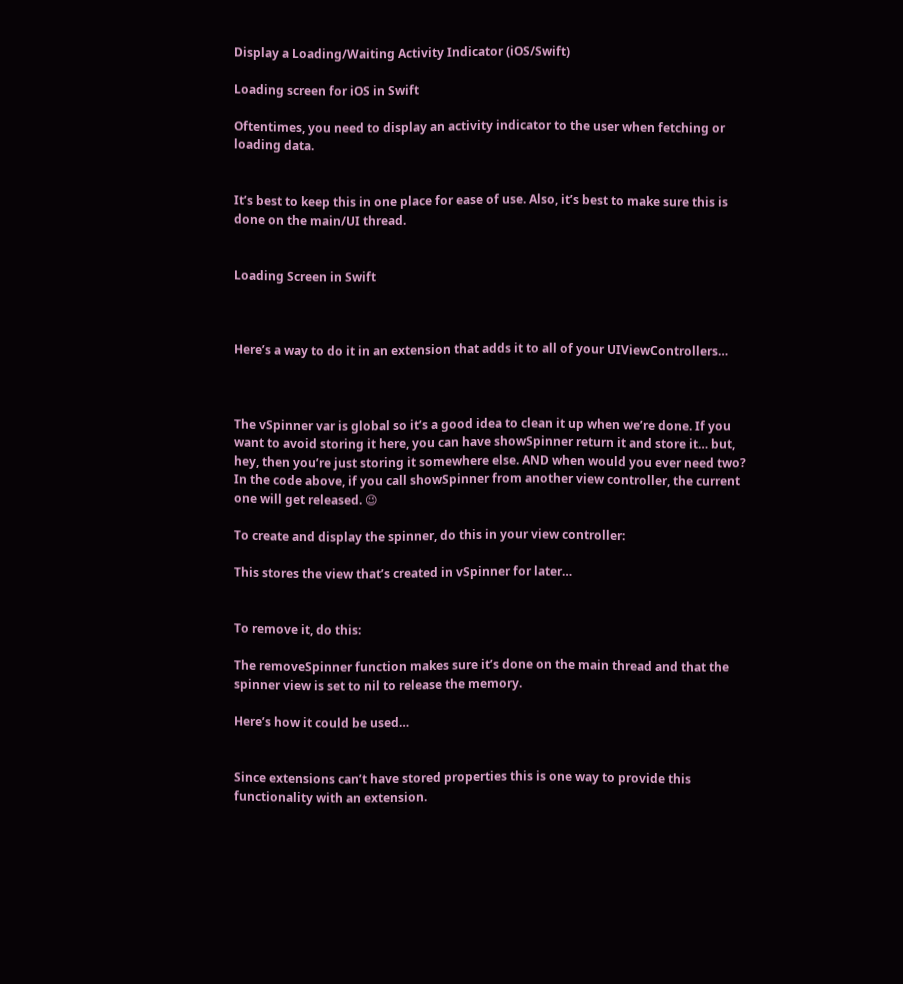Display a Loading/Waiting Activity Indicator (iOS/Swift)

Loading screen for iOS in Swift

Oftentimes, you need to display an activity indicator to the user when fetching or loading data.


It’s best to keep this in one place for ease of use. Also, it’s best to make sure this is done on the main/UI thread.


Loading Screen in Swift



Here’s a way to do it in an extension that adds it to all of your UIViewControllers…



The vSpinner var is global so it’s a good idea to clean it up when we’re done. If you want to avoid storing it here, you can have showSpinner return it and store it… but, hey, then you’re just storing it somewhere else. AND when would you ever need two? In the code above, if you call showSpinner from another view controller, the current one will get released. 😉

To create and display the spinner, do this in your view controller:

This stores the view that’s created in vSpinner for later…


To remove it, do this:

The removeSpinner function makes sure it’s done on the main thread and that the spinner view is set to nil to release the memory.

Here’s how it could be used…


Since extensions can’t have stored properties this is one way to provide this functionality with an extension.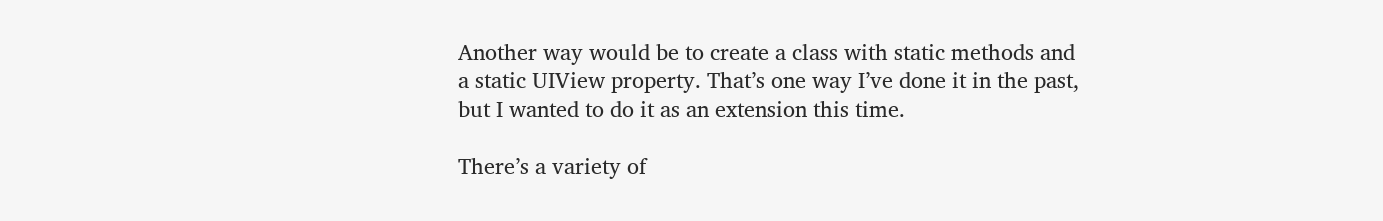Another way would be to create a class with static methods and a static UIView property. That’s one way I’ve done it in the past, but I wanted to do it as an extension this time.

There’s a variety of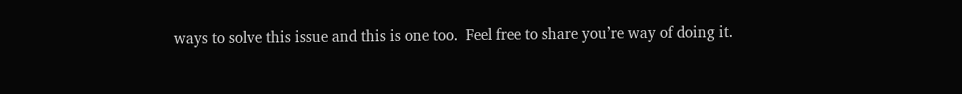ways to solve this issue and this is one too.  Feel free to share you’re way of doing it.